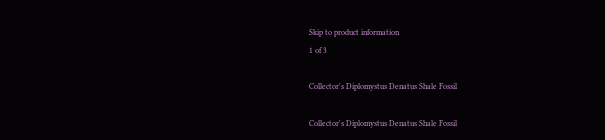Skip to product information
1 of 3

Collector's Diplomystus Denatus Shale Fossil

Collector's Diplomystus Denatus Shale Fossil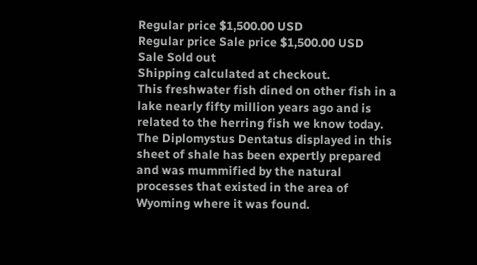Regular price $1,500.00 USD
Regular price Sale price $1,500.00 USD
Sale Sold out
Shipping calculated at checkout.
This freshwater fish dined on other fish in a lake nearly fifty million years ago and is related to the herring fish we know today. The Diplomystus Dentatus displayed in this sheet of shale has been expertly prepared and was mummified by the natural processes that existed in the area of Wyoming where it was found.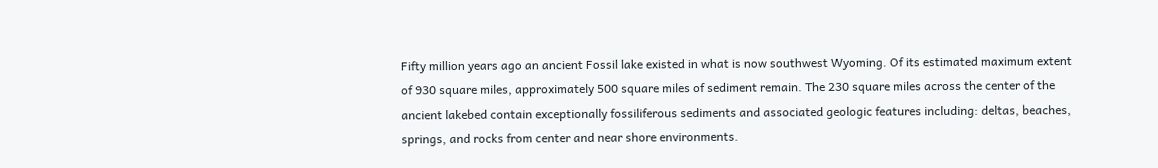Fifty million years ago an ancient Fossil lake existed in what is now southwest Wyoming. Of its estimated maximum extent of 930 square miles, approximately 500 square miles of sediment remain. The 230 square miles across the center of the ancient lakebed contain exceptionally fossiliferous sediments and associated geologic features including: deltas, beaches, springs, and rocks from center and near shore environments.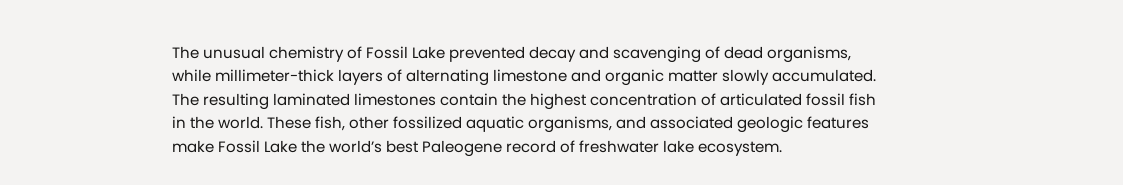The unusual chemistry of Fossil Lake prevented decay and scavenging of dead organisms, while millimeter-thick layers of alternating limestone and organic matter slowly accumulated. The resulting laminated limestones contain the highest concentration of articulated fossil fish in the world. These fish, other fossilized aquatic organisms, and associated geologic features make Fossil Lake the world’s best Paleogene record of freshwater lake ecosystem.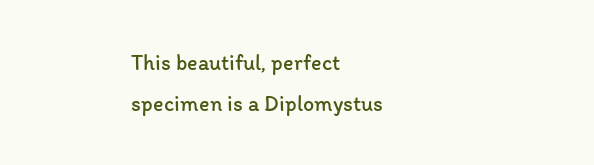This beautiful, perfect specimen is a Diplomystus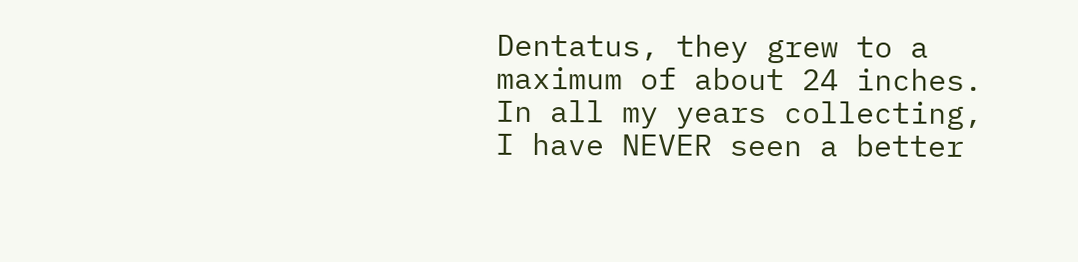Dentatus, they grew to a maximum of about 24 inches. In all my years collecting, I have NEVER seen a better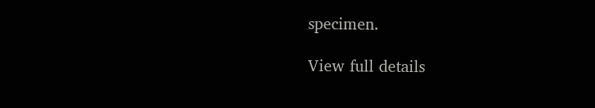specimen.

View full details